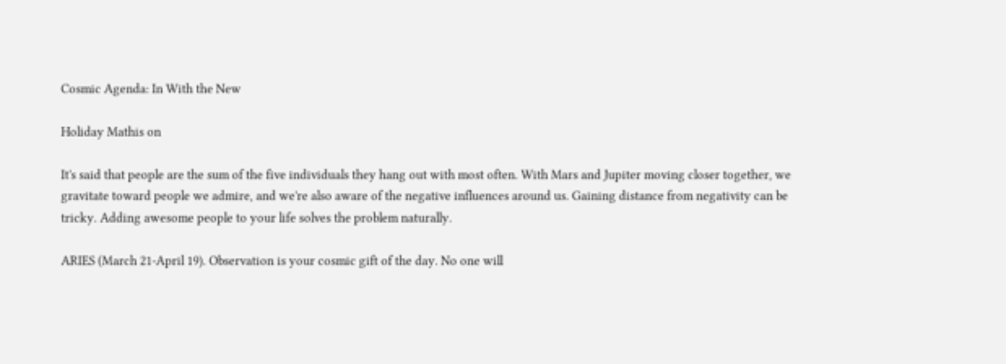Cosmic Agenda: In With the New

Holiday Mathis on

It's said that people are the sum of the five individuals they hang out with most often. With Mars and Jupiter moving closer together, we gravitate toward people we admire, and we're also aware of the negative influences around us. Gaining distance from negativity can be tricky. Adding awesome people to your life solves the problem naturally.

ARIES (March 21-April 19). Observation is your cosmic gift of the day. No one will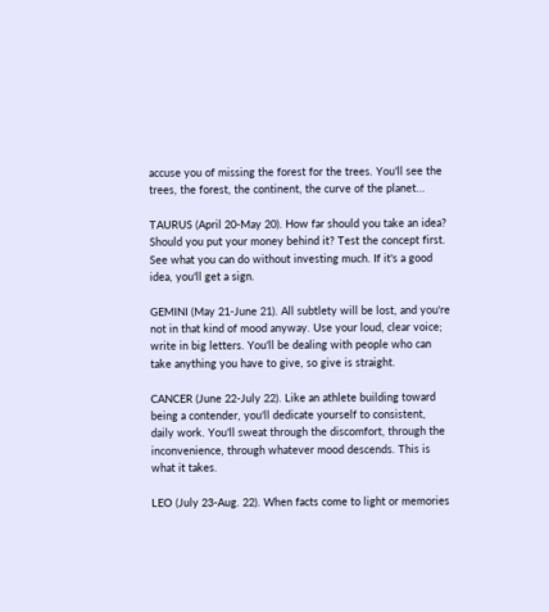accuse you of missing the forest for the trees. You'll see the trees, the forest, the continent, the curve of the planet...

TAURUS (April 20-May 20). How far should you take an idea? Should you put your money behind it? Test the concept first. See what you can do without investing much. If it's a good idea, you'll get a sign.

GEMINI (May 21-June 21). All subtlety will be lost, and you're not in that kind of mood anyway. Use your loud, clear voice; write in big letters. You'll be dealing with people who can take anything you have to give, so give is straight.

CANCER (June 22-July 22). Like an athlete building toward being a contender, you'll dedicate yourself to consistent, daily work. You'll sweat through the discomfort, through the inconvenience, through whatever mood descends. This is what it takes.

LEO (July 23-Aug. 22). When facts come to light or memories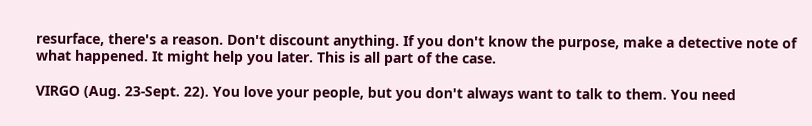resurface, there's a reason. Don't discount anything. If you don't know the purpose, make a detective note of what happened. It might help you later. This is all part of the case.

VIRGO (Aug. 23-Sept. 22). You love your people, but you don't always want to talk to them. You need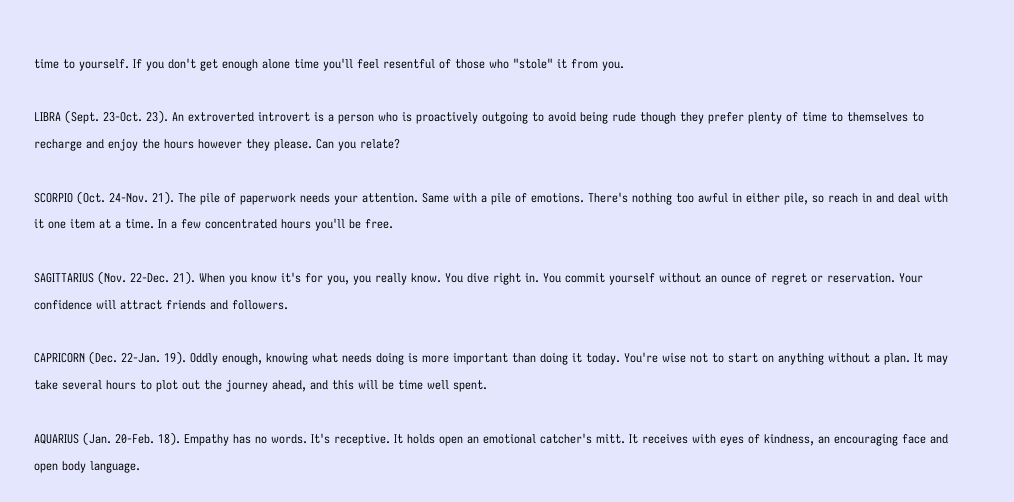time to yourself. If you don't get enough alone time you'll feel resentful of those who "stole" it from you.

LIBRA (Sept. 23-Oct. 23). An extroverted introvert is a person who is proactively outgoing to avoid being rude though they prefer plenty of time to themselves to recharge and enjoy the hours however they please. Can you relate?

SCORPIO (Oct. 24-Nov. 21). The pile of paperwork needs your attention. Same with a pile of emotions. There's nothing too awful in either pile, so reach in and deal with it one item at a time. In a few concentrated hours you'll be free.

SAGITTARIUS (Nov. 22-Dec. 21). When you know it's for you, you really know. You dive right in. You commit yourself without an ounce of regret or reservation. Your confidence will attract friends and followers.

CAPRICORN (Dec. 22-Jan. 19). Oddly enough, knowing what needs doing is more important than doing it today. You're wise not to start on anything without a plan. It may take several hours to plot out the journey ahead, and this will be time well spent.

AQUARIUS (Jan. 20-Feb. 18). Empathy has no words. It's receptive. It holds open an emotional catcher's mitt. It receives with eyes of kindness, an encouraging face and open body language.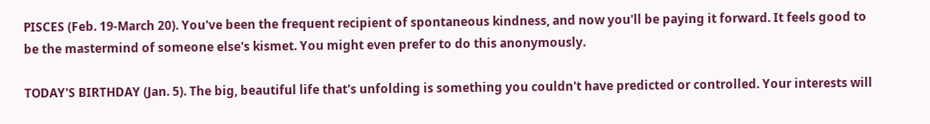PISCES (Feb. 19-March 20). You've been the frequent recipient of spontaneous kindness, and now you'll be paying it forward. It feels good to be the mastermind of someone else's kismet. You might even prefer to do this anonymously.

TODAY'S BIRTHDAY (Jan. 5). The big, beautiful life that's unfolding is something you couldn't have predicted or controlled. Your interests will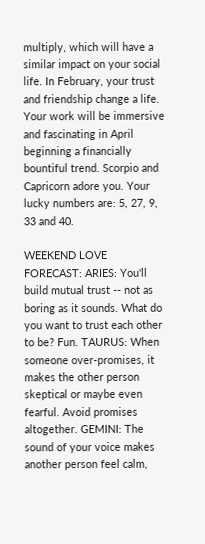multiply, which will have a similar impact on your social life. In February, your trust and friendship change a life. Your work will be immersive and fascinating in April beginning a financially bountiful trend. Scorpio and Capricorn adore you. Your lucky numbers are: 5, 27, 9, 33 and 40.

WEEKEND LOVE FORECAST: ARIES: You'll build mutual trust -- not as boring as it sounds. What do you want to trust each other to be? Fun. TAURUS: When someone over-promises, it makes the other person skeptical or maybe even fearful. Avoid promises altogether. GEMINI: The sound of your voice makes another person feel calm,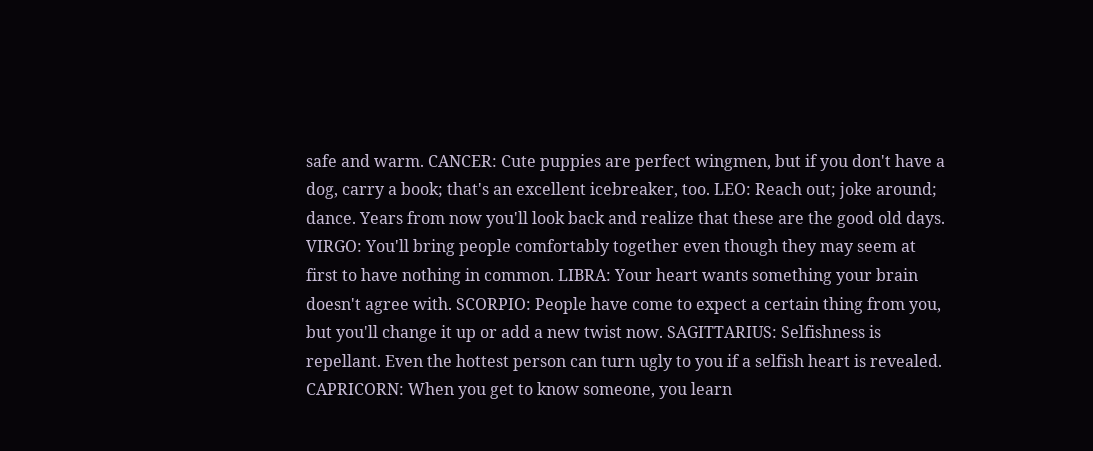safe and warm. CANCER: Cute puppies are perfect wingmen, but if you don't have a dog, carry a book; that's an excellent icebreaker, too. LEO: Reach out; joke around; dance. Years from now you'll look back and realize that these are the good old days. VIRGO: You'll bring people comfortably together even though they may seem at first to have nothing in common. LIBRA: Your heart wants something your brain doesn't agree with. SCORPIO: People have come to expect a certain thing from you, but you'll change it up or add a new twist now. SAGITTARIUS: Selfishness is repellant. Even the hottest person can turn ugly to you if a selfish heart is revealed. CAPRICORN: When you get to know someone, you learn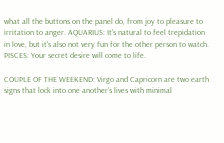what all the buttons on the panel do, from joy to pleasure to irritation to anger. AQUARIUS: It's natural to feel trepidation in love, but it's also not very fun for the other person to watch. PISCES: Your secret desire will come to life.

COUPLE OF THE WEEKEND: Virgo and Capricorn are two earth signs that lock into one another's lives with minimal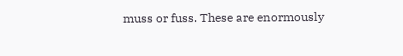muss or fuss. These are enormously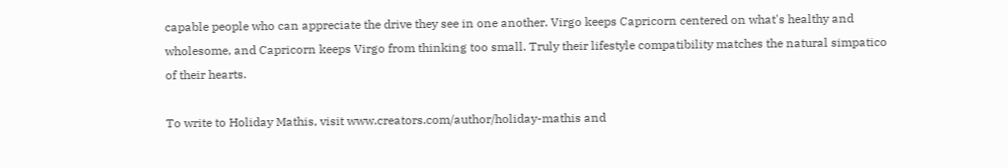capable people who can appreciate the drive they see in one another. Virgo keeps Capricorn centered on what's healthy and wholesome, and Capricorn keeps Virgo from thinking too small. Truly their lifestyle compatibility matches the natural simpatico of their hearts.

To write to Holiday Mathis, visit www.creators.com/author/holiday-mathis and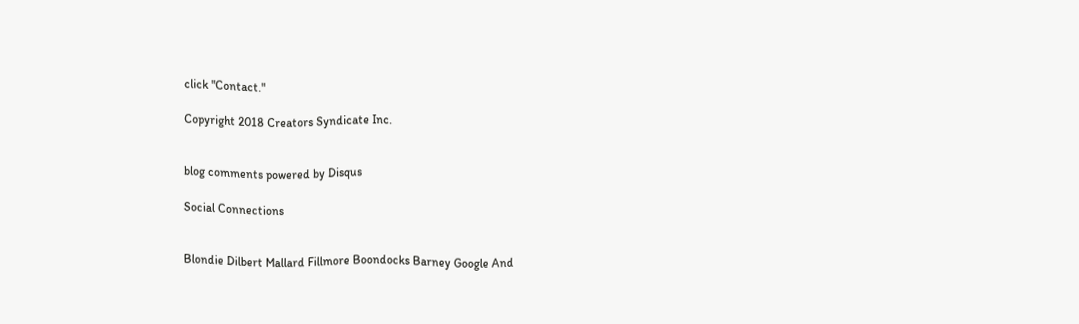click "Contact."

Copyright 2018 Creators Syndicate Inc.


blog comments powered by Disqus

Social Connections


Blondie Dilbert Mallard Fillmore Boondocks Barney Google And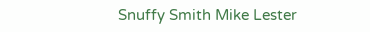Snuffy Smith Mike Lester